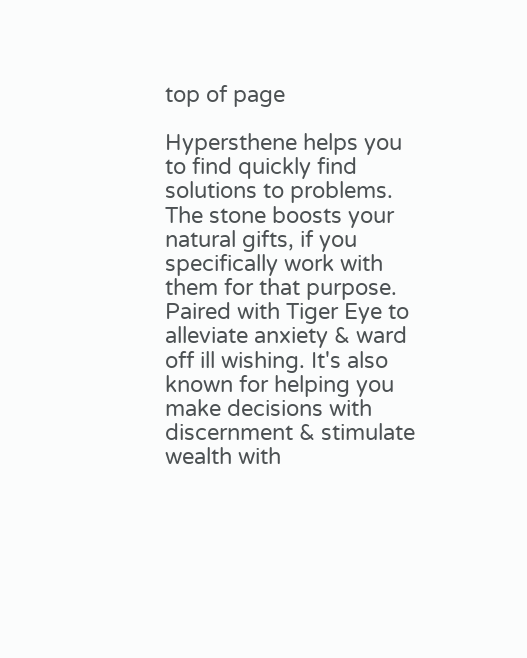top of page

Hypersthene helps you to find quickly find solutions to problems. The stone boosts your natural gifts, if you specifically work with them for that purpose. Paired with Tiger Eye to alleviate anxiety & ward off ill wishing. It's also known for helping you make decisions with discernment & stimulate wealth with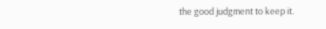the good judgment to keep it.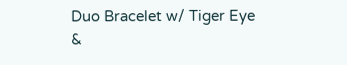Duo Bracelet w/ Tiger Eye &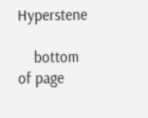Hyperstene

    bottom of page